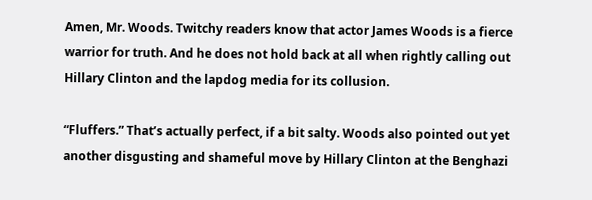Amen, Mr. Woods. Twitchy readers know that actor James Woods is a fierce warrior for truth. And he does not hold back at all when rightly calling out Hillary Clinton and the lapdog media for its collusion.

“Fluffers.” That’s actually perfect, if a bit salty. Woods also pointed out yet another disgusting and shameful move by Hillary Clinton at the Benghazi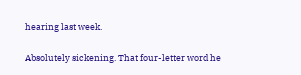hearing last week.

Absolutely sickening. That four-letter word he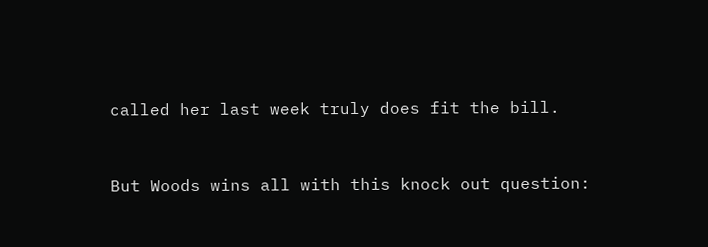called her last week truly does fit the bill.


But Woods wins all with this knock out question: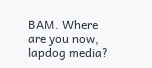BAM. Where are you now, lapdog media?